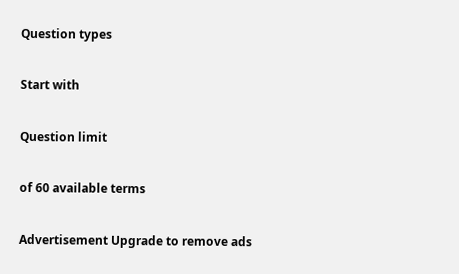Question types

Start with

Question limit

of 60 available terms

Advertisement Upgrade to remove ads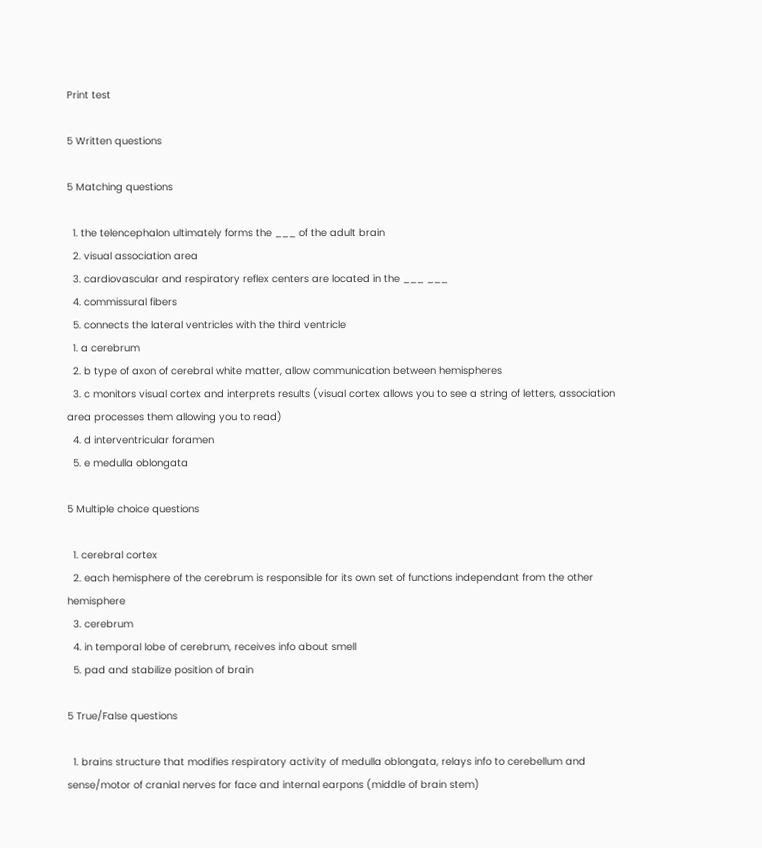Print test

5 Written questions

5 Matching questions

  1. the telencephalon ultimately forms the ___ of the adult brain
  2. visual association area
  3. cardiovascular and respiratory reflex centers are located in the ___ ___
  4. commissural fibers
  5. connects the lateral ventricles with the third ventricle
  1. a cerebrum
  2. b type of axon of cerebral white matter, allow communication between hemispheres
  3. c monitors visual cortex and interprets results (visual cortex allows you to see a string of letters, association area processes them allowing you to read)
  4. d interventricular foramen
  5. e medulla oblongata

5 Multiple choice questions

  1. cerebral cortex
  2. each hemisphere of the cerebrum is responsible for its own set of functions independant from the other hemisphere
  3. cerebrum
  4. in temporal lobe of cerebrum, receives info about smell
  5. pad and stabilize position of brain

5 True/False questions

  1. brains structure that modifies respiratory activity of medulla oblongata, relays info to cerebellum and sense/motor of cranial nerves for face and internal earpons (middle of brain stem)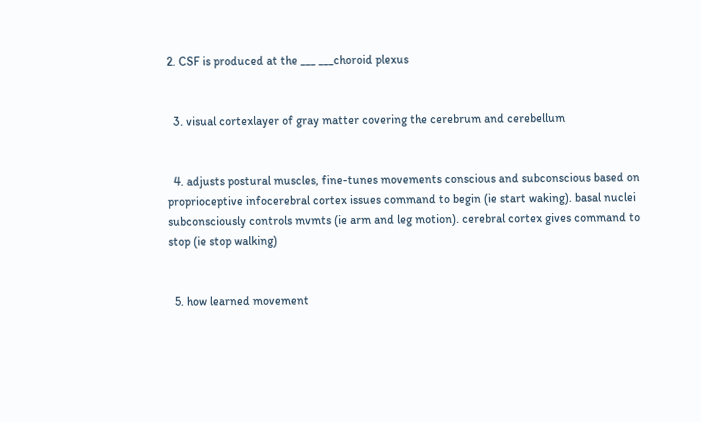2. CSF is produced at the ___ ___choroid plexus


  3. visual cortexlayer of gray matter covering the cerebrum and cerebellum


  4. adjusts postural muscles, fine-tunes movements conscious and subconscious based on proprioceptive infocerebral cortex issues command to begin (ie start waking). basal nuclei subconsciously controls mvmts (ie arm and leg motion). cerebral cortex gives command to stop (ie stop walking)


  5. how learned movement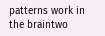patterns work in the braintwo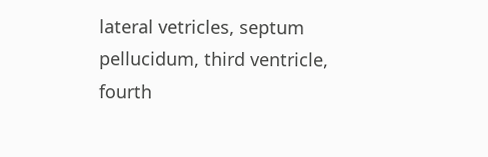lateral vetricles, septum pellucidum, third ventricle, fourth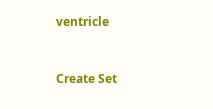ventricle


Create Set